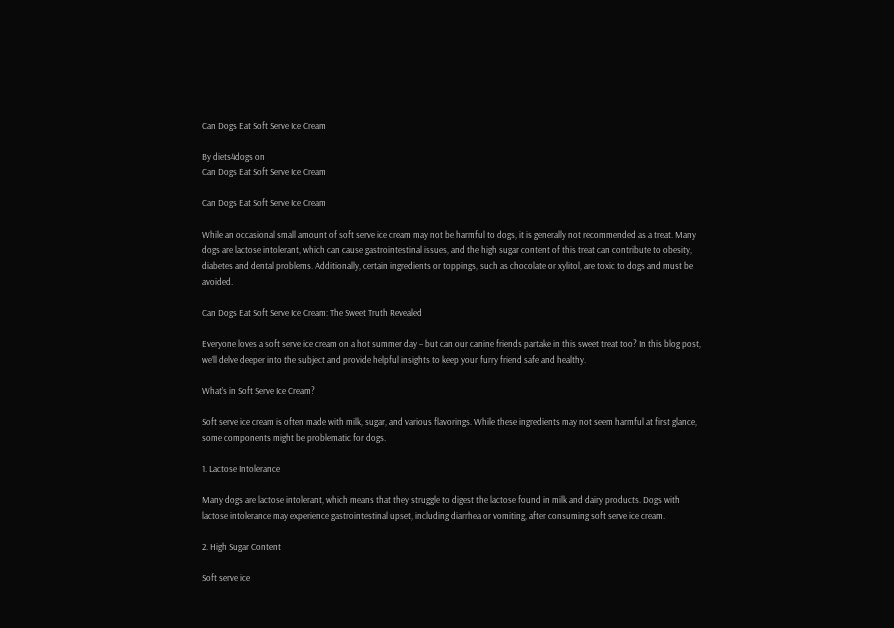Can Dogs Eat Soft Serve Ice Cream

By diets4dogs on
Can Dogs Eat Soft Serve Ice Cream

Can Dogs Eat Soft Serve Ice Cream

While an occasional small amount of soft serve ice cream may not be harmful to dogs, it is generally not recommended as a treat. Many dogs are lactose intolerant, which can cause gastrointestinal issues, and the high sugar content of this treat can contribute to obesity, diabetes and dental problems. Additionally, certain ingredients or toppings, such as chocolate or xylitol, are toxic to dogs and must be avoided.

Can Dogs Eat Soft Serve Ice Cream: The Sweet Truth Revealed

Everyone loves a soft serve ice cream on a hot summer day – but can our canine friends partake in this sweet treat too? In this blog post, we’ll delve deeper into the subject and provide helpful insights to keep your furry friend safe and healthy.

What’s in Soft Serve Ice Cream?

Soft serve ice cream is often made with milk, sugar, and various flavorings. While these ingredients may not seem harmful at first glance, some components might be problematic for dogs.

1. Lactose Intolerance

Many dogs are lactose intolerant, which means that they struggle to digest the lactose found in milk and dairy products. Dogs with lactose intolerance may experience gastrointestinal upset, including diarrhea or vomiting, after consuming soft serve ice cream.

2. High Sugar Content

Soft serve ice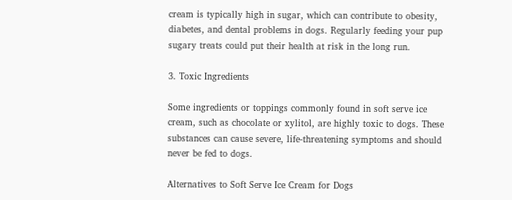cream is typically high in sugar, which can contribute to obesity, diabetes, and dental problems in dogs. Regularly feeding your pup sugary treats could put their health at risk in the long run.

3. Toxic Ingredients

Some ingredients or toppings commonly found in soft serve ice cream, such as chocolate or xylitol, are highly toxic to dogs. These substances can cause severe, life-threatening symptoms and should never be fed to dogs.

Alternatives to Soft Serve Ice Cream for Dogs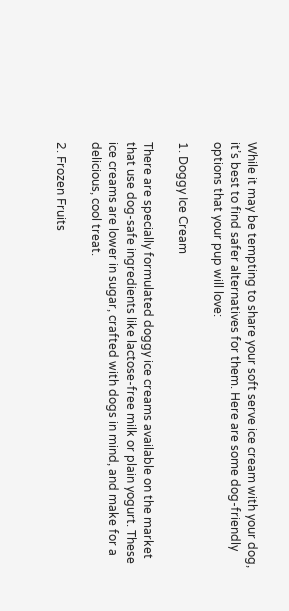While it may be tempting to share your soft serve ice cream with your dog, it’s best to find safer alternatives for them. Here are some dog-friendly options that your pup will love:

1. Doggy Ice Cream

There are specially formulated doggy ice creams available on the market that use dog-safe ingredients like lactose-free milk or plain yogurt. These ice creams are lower in sugar, crafted with dogs in mind, and make for a delicious, cool treat.

2. Frozen Fruits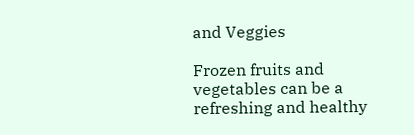and Veggies

Frozen fruits and vegetables can be a refreshing and healthy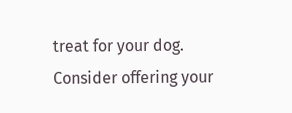treat for your dog. Consider offering your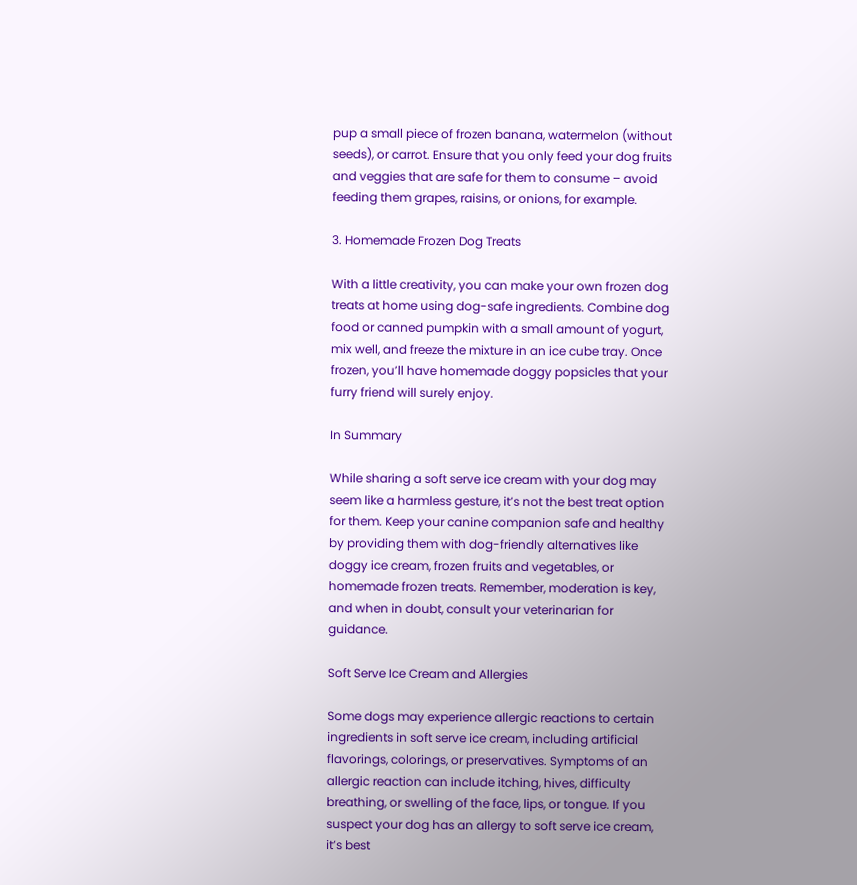pup a small piece of frozen banana, watermelon (without seeds), or carrot. Ensure that you only feed your dog fruits and veggies that are safe for them to consume – avoid feeding them grapes, raisins, or onions, for example.

3. Homemade Frozen Dog Treats

With a little creativity, you can make your own frozen dog treats at home using dog-safe ingredients. Combine dog food or canned pumpkin with a small amount of yogurt, mix well, and freeze the mixture in an ice cube tray. Once frozen, you’ll have homemade doggy popsicles that your furry friend will surely enjoy.

In Summary

While sharing a soft serve ice cream with your dog may seem like a harmless gesture, it’s not the best treat option for them. Keep your canine companion safe and healthy by providing them with dog-friendly alternatives like doggy ice cream, frozen fruits and vegetables, or homemade frozen treats. Remember, moderation is key, and when in doubt, consult your veterinarian for guidance.

Soft Serve Ice Cream and Allergies

Some dogs may experience allergic reactions to certain ingredients in soft serve ice cream, including artificial flavorings, colorings, or preservatives. Symptoms of an allergic reaction can include itching, hives, difficulty breathing, or swelling of the face, lips, or tongue. If you suspect your dog has an allergy to soft serve ice cream, it’s best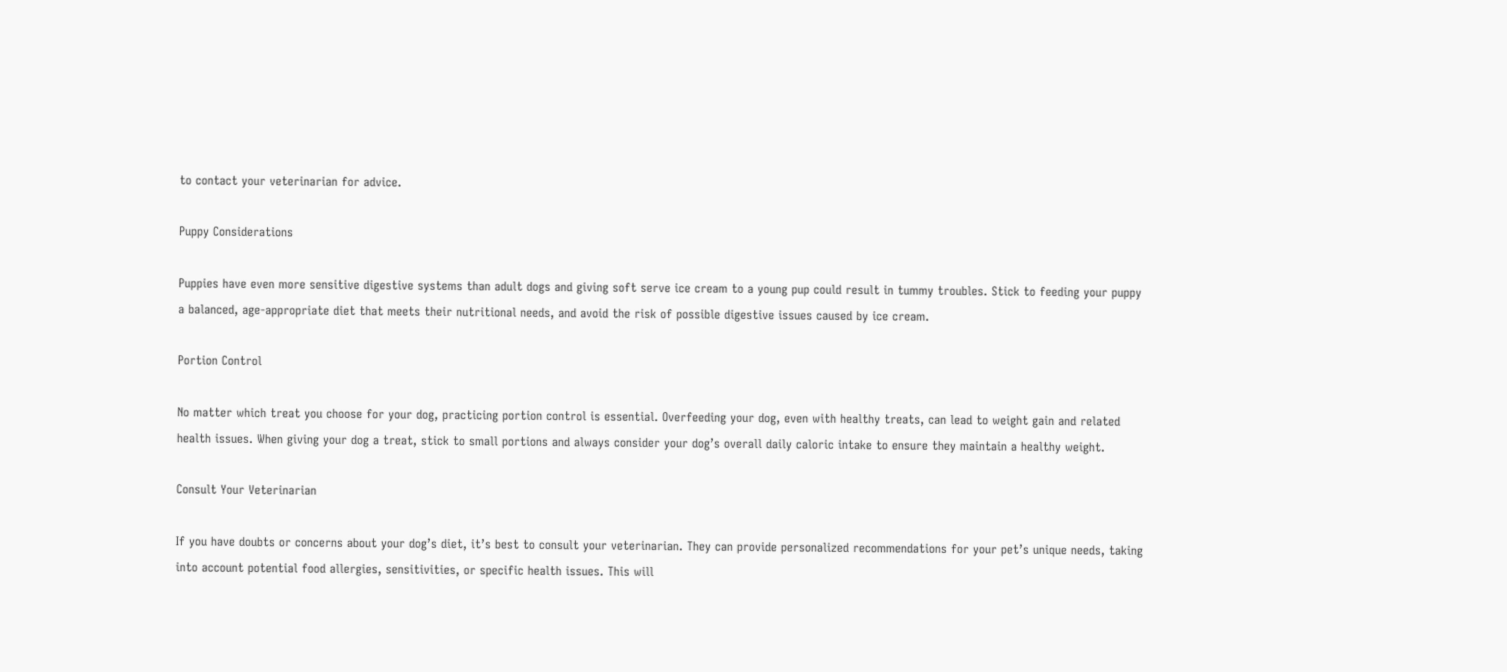to contact your veterinarian for advice.

Puppy Considerations

Puppies have even more sensitive digestive systems than adult dogs and giving soft serve ice cream to a young pup could result in tummy troubles. Stick to feeding your puppy a balanced, age-appropriate diet that meets their nutritional needs, and avoid the risk of possible digestive issues caused by ice cream.

Portion Control

No matter which treat you choose for your dog, practicing portion control is essential. Overfeeding your dog, even with healthy treats, can lead to weight gain and related health issues. When giving your dog a treat, stick to small portions and always consider your dog’s overall daily caloric intake to ensure they maintain a healthy weight.

Consult Your Veterinarian

If you have doubts or concerns about your dog’s diet, it’s best to consult your veterinarian. They can provide personalized recommendations for your pet’s unique needs, taking into account potential food allergies, sensitivities, or specific health issues. This will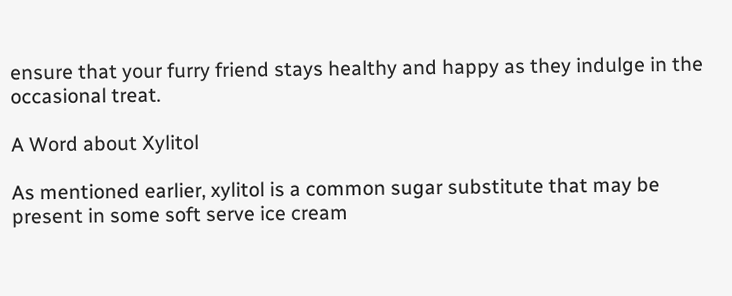ensure that your furry friend stays healthy and happy as they indulge in the occasional treat.

A Word about Xylitol

As mentioned earlier, xylitol is a common sugar substitute that may be present in some soft serve ice cream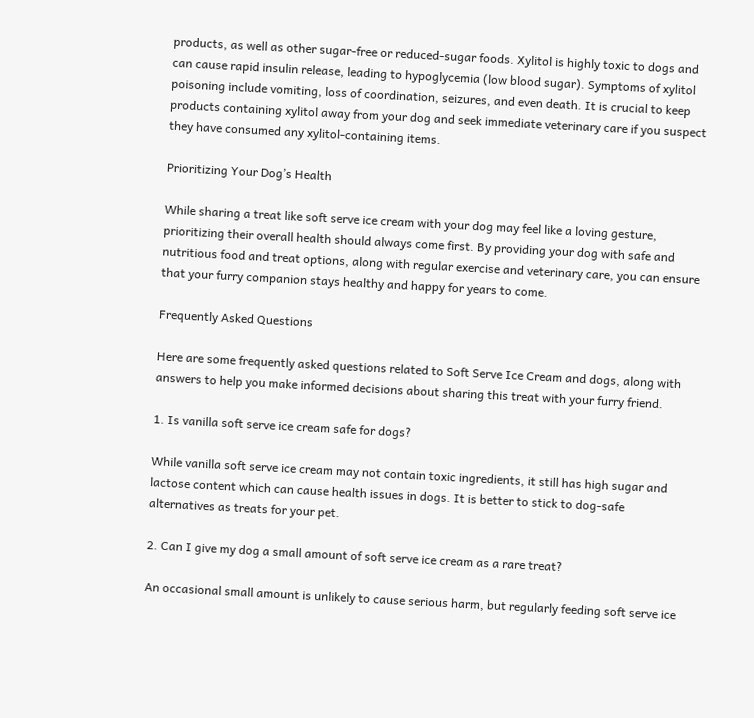products, as well as other sugar-free or reduced-sugar foods. Xylitol is highly toxic to dogs and can cause rapid insulin release, leading to hypoglycemia (low blood sugar). Symptoms of xylitol poisoning include vomiting, loss of coordination, seizures, and even death. It is crucial to keep products containing xylitol away from your dog and seek immediate veterinary care if you suspect they have consumed any xylitol-containing items.

Prioritizing Your Dog’s Health

While sharing a treat like soft serve ice cream with your dog may feel like a loving gesture, prioritizing their overall health should always come first. By providing your dog with safe and nutritious food and treat options, along with regular exercise and veterinary care, you can ensure that your furry companion stays healthy and happy for years to come.

Frequently Asked Questions

Here are some frequently asked questions related to Soft Serve Ice Cream and dogs, along with answers to help you make informed decisions about sharing this treat with your furry friend.

1. Is vanilla soft serve ice cream safe for dogs?

While vanilla soft serve ice cream may not contain toxic ingredients, it still has high sugar and lactose content which can cause health issues in dogs. It is better to stick to dog-safe alternatives as treats for your pet.

2. Can I give my dog a small amount of soft serve ice cream as a rare treat?

An occasional small amount is unlikely to cause serious harm, but regularly feeding soft serve ice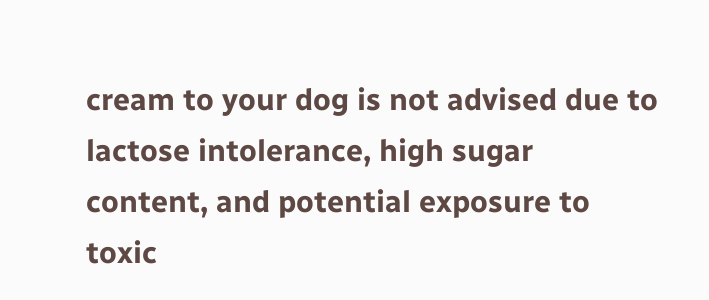cream to your dog is not advised due to lactose intolerance, high sugar content, and potential exposure to toxic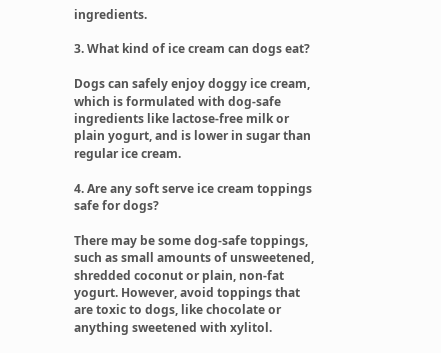ingredients.

3. What kind of ice cream can dogs eat?

Dogs can safely enjoy doggy ice cream, which is formulated with dog-safe ingredients like lactose-free milk or plain yogurt, and is lower in sugar than regular ice cream.

4. Are any soft serve ice cream toppings safe for dogs?

There may be some dog-safe toppings, such as small amounts of unsweetened, shredded coconut or plain, non-fat yogurt. However, avoid toppings that are toxic to dogs, like chocolate or anything sweetened with xylitol.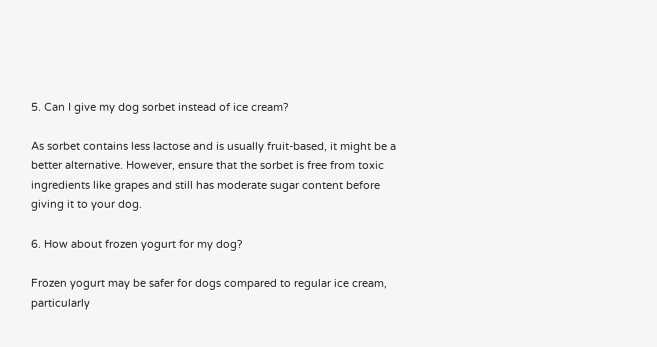5. Can I give my dog sorbet instead of ice cream?

As sorbet contains less lactose and is usually fruit-based, it might be a better alternative. However, ensure that the sorbet is free from toxic ingredients like grapes and still has moderate sugar content before giving it to your dog.

6. How about frozen yogurt for my dog?

Frozen yogurt may be safer for dogs compared to regular ice cream, particularly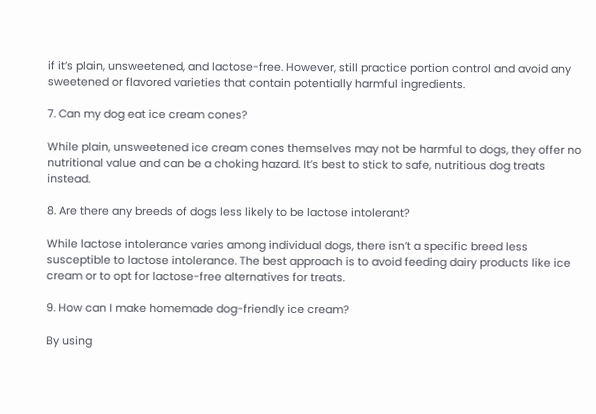if it’s plain, unsweetened, and lactose-free. However, still practice portion control and avoid any sweetened or flavored varieties that contain potentially harmful ingredients.

7. Can my dog eat ice cream cones?

While plain, unsweetened ice cream cones themselves may not be harmful to dogs, they offer no nutritional value and can be a choking hazard. It’s best to stick to safe, nutritious dog treats instead.

8. Are there any breeds of dogs less likely to be lactose intolerant?

While lactose intolerance varies among individual dogs, there isn’t a specific breed less susceptible to lactose intolerance. The best approach is to avoid feeding dairy products like ice cream or to opt for lactose-free alternatives for treats.

9. How can I make homemade dog-friendly ice cream?

By using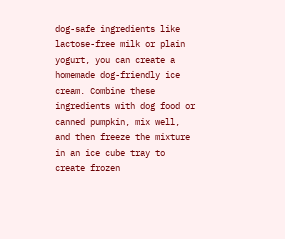dog-safe ingredients like lactose-free milk or plain yogurt, you can create a homemade dog-friendly ice cream. Combine these ingredients with dog food or canned pumpkin, mix well, and then freeze the mixture in an ice cube tray to create frozen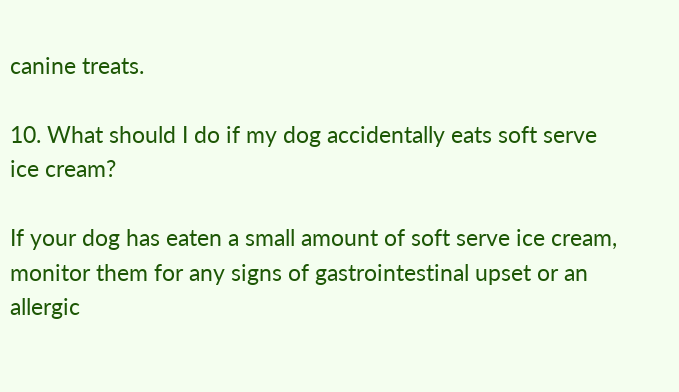canine treats.

10. What should I do if my dog accidentally eats soft serve ice cream?

If your dog has eaten a small amount of soft serve ice cream, monitor them for any signs of gastrointestinal upset or an allergic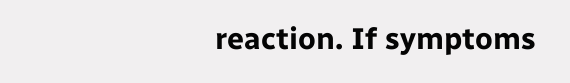reaction. If symptoms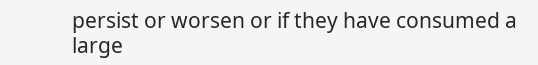persist or worsen or if they have consumed a large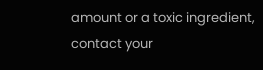amount or a toxic ingredient, contact your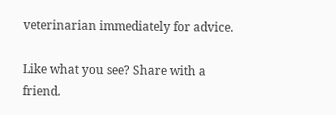veterinarian immediately for advice.

Like what you see? Share with a friend.